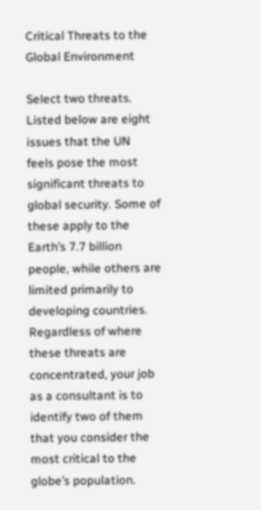Critical Threats to the Global Environment

Select two threats. Listed below are eight issues that the UN feels pose the most significant threats to global security. Some of these apply to the Earth’s 7.7 billion people, while others are limited primarily to developing countries. Regardless of where these threats are concentrated, your job as a consultant is to identify two of them that you consider the most critical to the globe’s population.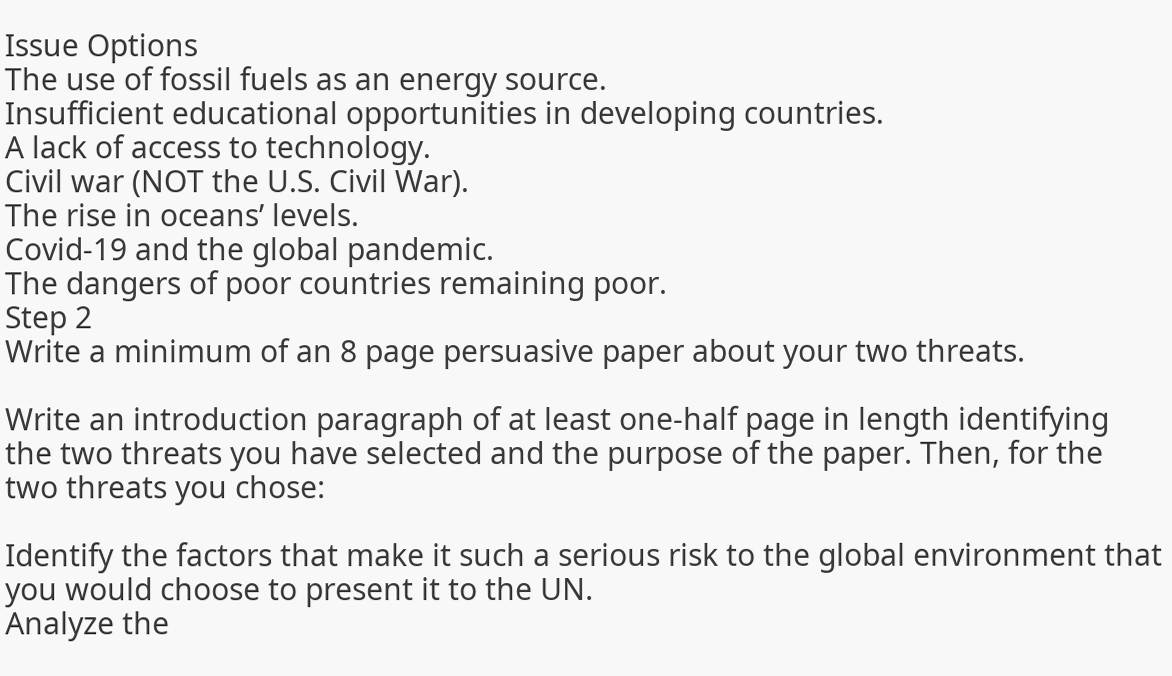Issue Options
The use of fossil fuels as an energy source.
Insufficient educational opportunities in developing countries.
A lack of access to technology.
Civil war (NOT the U.S. Civil War).
The rise in oceans’ levels.
Covid-19 and the global pandemic.
The dangers of poor countries remaining poor.
Step 2
Write a minimum of an 8 page persuasive paper about your two threats.

Write an introduction paragraph of at least one-half page in length identifying the two threats you have selected and the purpose of the paper. Then, for the two threats you chose:

Identify the factors that make it such a serious risk to the global environment that you would choose to present it to the UN.
Analyze the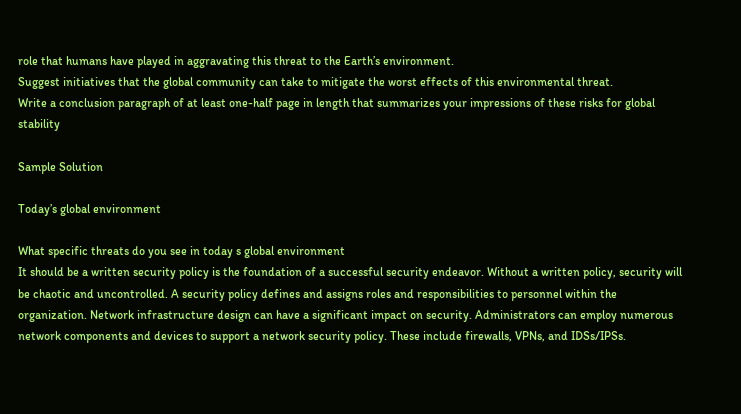role that humans have played in aggravating this threat to the Earth’s environment.
Suggest initiatives that the global community can take to mitigate the worst effects of this environmental threat.
Write a conclusion paragraph of at least one-half page in length that summarizes your impressions of these risks for global stability

Sample Solution

Today’s global environment

What specific threats do you see in today s global environment
It should be a written security policy is the foundation of a successful security endeavor. Without a written policy, security will be chaotic and uncontrolled. A security policy defines and assigns roles and responsibilities to personnel within the organization. Network infrastructure design can have a significant impact on security. Administrators can employ numerous network components and devices to support a network security policy. These include firewalls, VPNs, and IDSs/IPSs.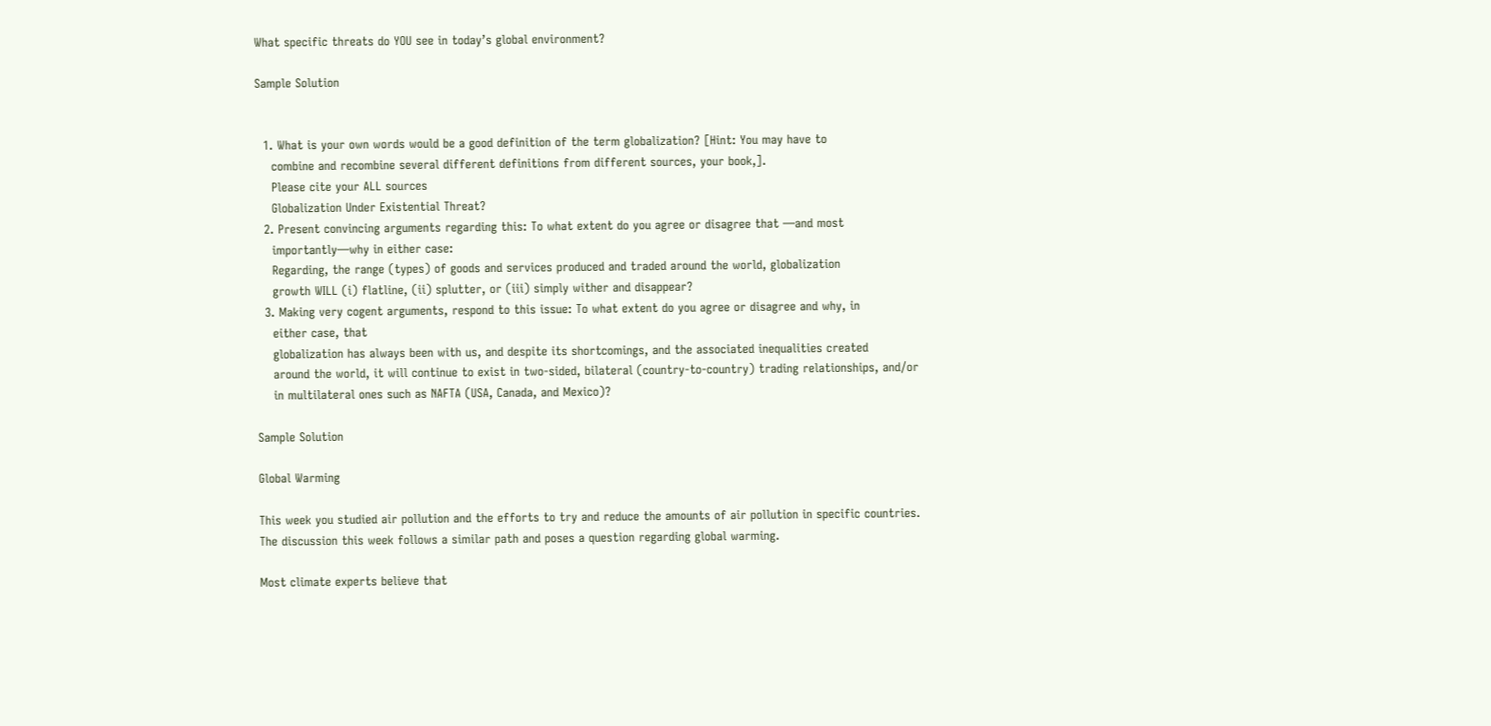What specific threats do YOU see in today’s global environment?

Sample Solution


  1. What is your own words would be a good definition of the term globalization? [Hint: You may have to
    combine and recombine several different definitions from different sources, your book,].
    Please cite your ALL sources
    Globalization Under Existential Threat?
  2. Present convincing arguments regarding this: To what extent do you agree or disagree that —and most
    importantly—why in either case:
    Regarding, the range (types) of goods and services produced and traded around the world, globalization
    growth WILL (i) flatline, (ii) splutter, or (iii) simply wither and disappear?
  3. Making very cogent arguments, respond to this issue: To what extent do you agree or disagree and why, in
    either case, that
    globalization has always been with us, and despite its shortcomings, and the associated inequalities created
    around the world, it will continue to exist in two-sided, bilateral (country-to-country) trading relationships, and/or
    in multilateral ones such as NAFTA (USA, Canada, and Mexico)?

Sample Solution

Global Warming

This week you studied air pollution and the efforts to try and reduce the amounts of air pollution in specific countries. The discussion this week follows a similar path and poses a question regarding global warming.

Most climate experts believe that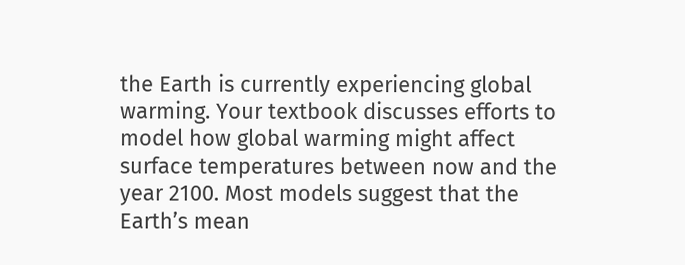the Earth is currently experiencing global warming. Your textbook discusses efforts to model how global warming might affect surface temperatures between now and the year 2100. Most models suggest that the Earth’s mean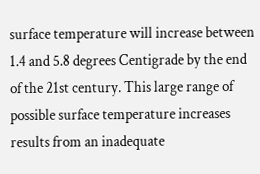surface temperature will increase between 1.4 and 5.8 degrees Centigrade by the end of the 21st century. This large range of possible surface temperature increases results from an inadequate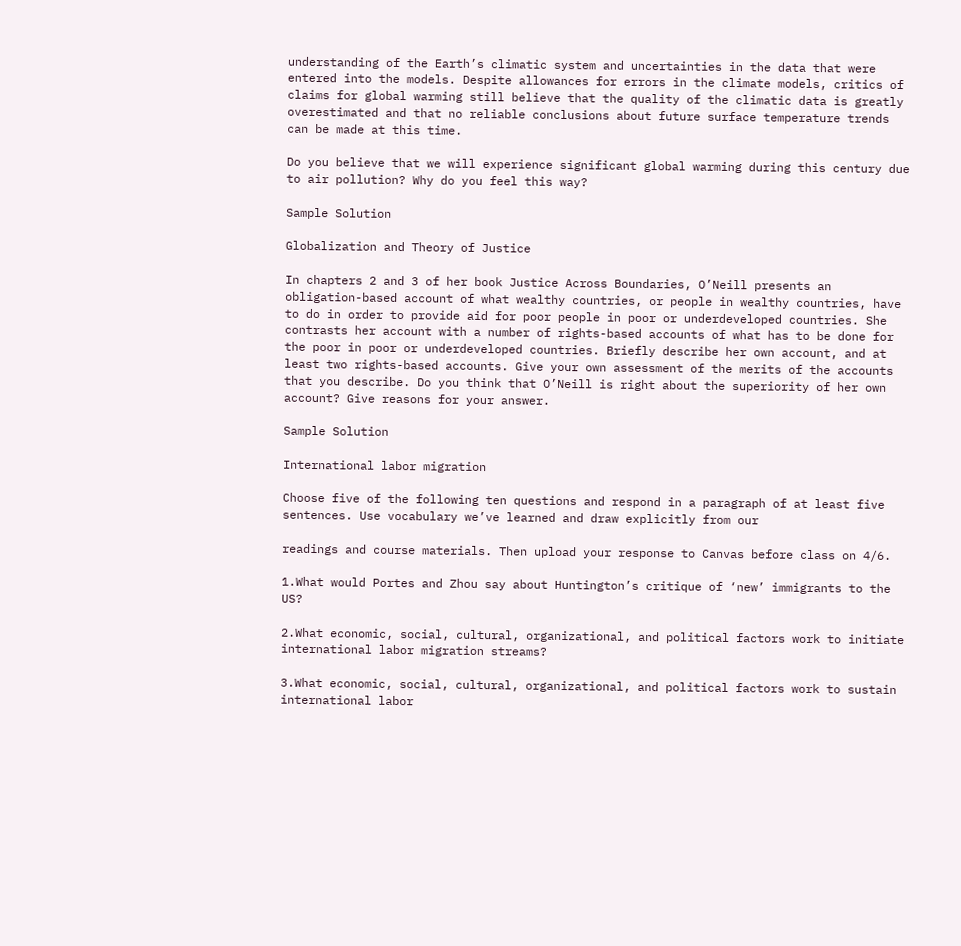understanding of the Earth’s climatic system and uncertainties in the data that were entered into the models. Despite allowances for errors in the climate models, critics of claims for global warming still believe that the quality of the climatic data is greatly overestimated and that no reliable conclusions about future surface temperature trends can be made at this time.

Do you believe that we will experience significant global warming during this century due to air pollution? Why do you feel this way?

Sample Solution

Globalization and Theory of Justice

In chapters 2 and 3 of her book Justice Across Boundaries, O’Neill presents an obligation-based account of what wealthy countries, or people in wealthy countries, have to do in order to provide aid for poor people in poor or underdeveloped countries. She contrasts her account with a number of rights-based accounts of what has to be done for the poor in poor or underdeveloped countries. Briefly describe her own account, and at least two rights-based accounts. Give your own assessment of the merits of the accounts that you describe. Do you think that O’Neill is right about the superiority of her own account? Give reasons for your answer.

Sample Solution

International labor migration

Choose five of the following ten questions and respond in a paragraph of at least five sentences. Use vocabulary we’ve learned and draw explicitly from our

readings and course materials. Then upload your response to Canvas before class on 4/6.

1.What would Portes and Zhou say about Huntington’s critique of ‘new’ immigrants to the US?

2.What economic, social, cultural, organizational, and political factors work to initiate international labor migration streams?

3.What economic, social, cultural, organizational, and political factors work to sustain international labor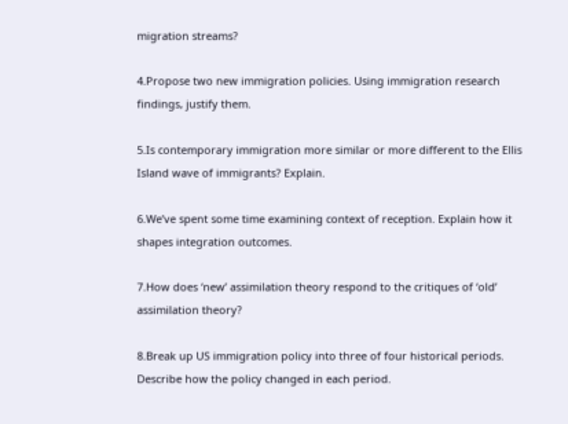migration streams?

4.Propose two new immigration policies. Using immigration research findings, justify them.

5.Is contemporary immigration more similar or more different to the Ellis Island wave of immigrants? Explain.

6.We’ve spent some time examining context of reception. Explain how it shapes integration outcomes.

7.How does ‘new’ assimilation theory respond to the critiques of ‘old’ assimilation theory?

8.Break up US immigration policy into three of four historical periods. Describe how the policy changed in each period.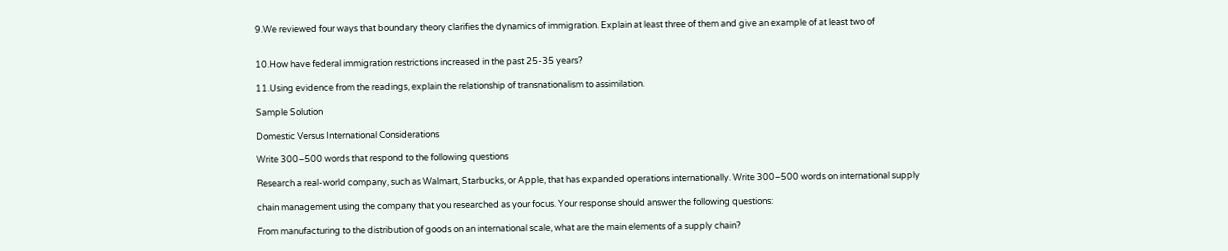9.We reviewed four ways that boundary theory clarifies the dynamics of immigration. Explain at least three of them and give an example of at least two of


10.How have federal immigration restrictions increased in the past 25-35 years?

11.Using evidence from the readings, explain the relationship of transnationalism to assimilation.

Sample Solution

Domestic Versus International Considerations

Write 300–500 words that respond to the following questions

Research a real-world company, such as Walmart, Starbucks, or Apple, that has expanded operations internationally. Write 300–500 words on international supply

chain management using the company that you researched as your focus. Your response should answer the following questions:

From manufacturing to the distribution of goods on an international scale, what are the main elements of a supply chain?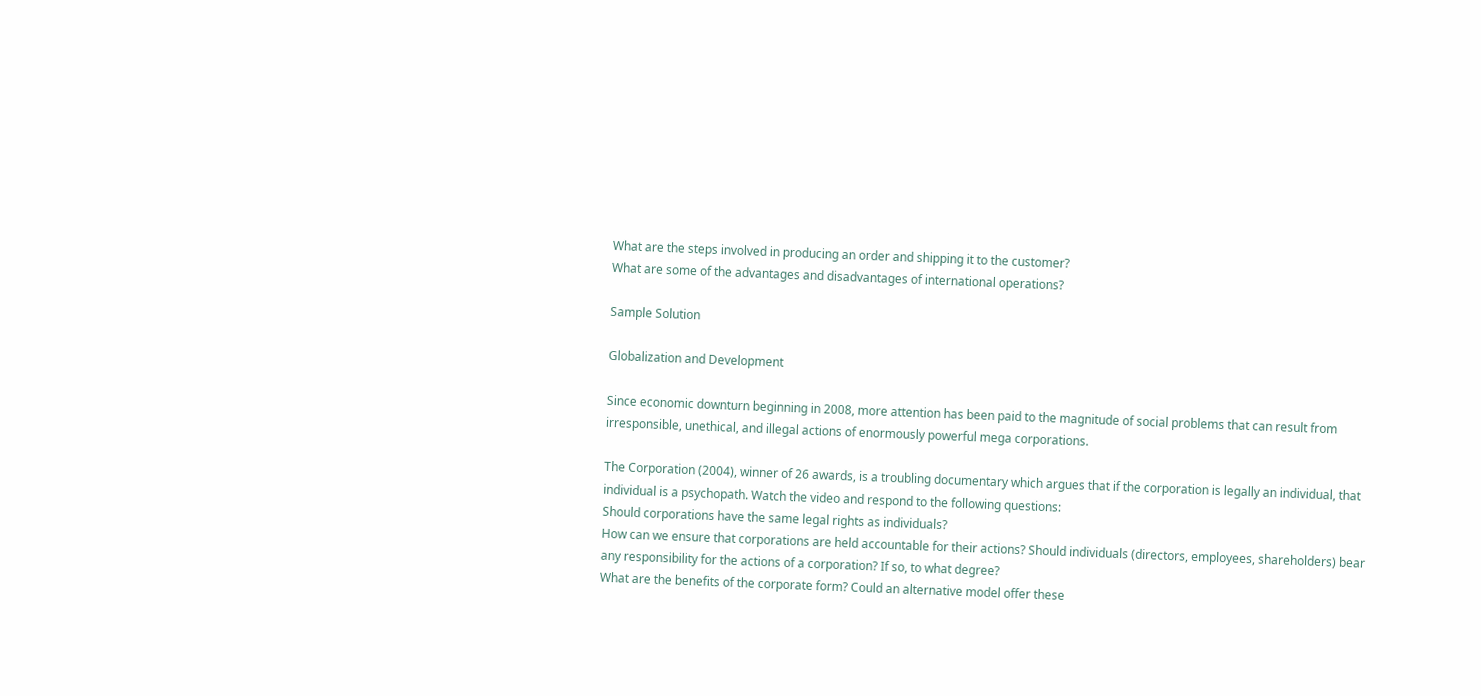What are the steps involved in producing an order and shipping it to the customer?
What are some of the advantages and disadvantages of international operations?

Sample Solution

Globalization and Development

Since economic downturn beginning in 2008, more attention has been paid to the magnitude of social problems that can result from irresponsible, unethical, and illegal actions of enormously powerful mega corporations.

The Corporation (2004), winner of 26 awards, is a troubling documentary which argues that if the corporation is legally an individual, that individual is a psychopath. Watch the video and respond to the following questions:
Should corporations have the same legal rights as individuals?
How can we ensure that corporations are held accountable for their actions? Should individuals (directors, employees, shareholders) bear any responsibility for the actions of a corporation? If so, to what degree?
What are the benefits of the corporate form? Could an alternative model offer these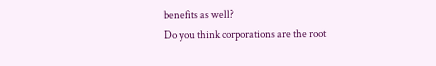benefits as well?
Do you think corporations are the root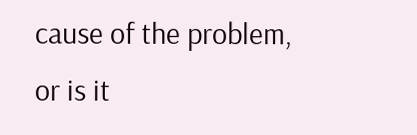cause of the problem, or is it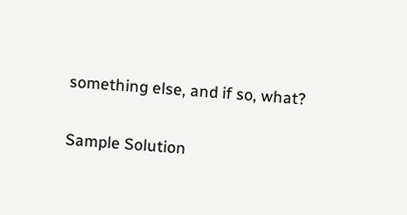something else, and if so, what?

Sample Solution